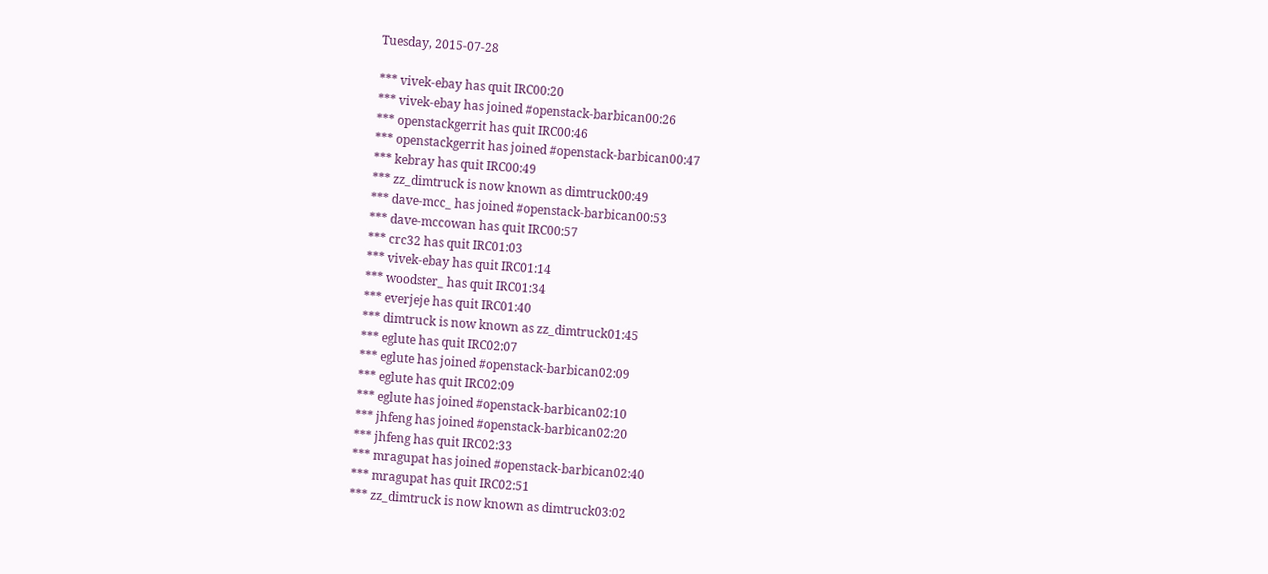Tuesday, 2015-07-28

*** vivek-ebay has quit IRC00:20
*** vivek-ebay has joined #openstack-barbican00:26
*** openstackgerrit has quit IRC00:46
*** openstackgerrit has joined #openstack-barbican00:47
*** kebray has quit IRC00:49
*** zz_dimtruck is now known as dimtruck00:49
*** dave-mcc_ has joined #openstack-barbican00:53
*** dave-mccowan has quit IRC00:57
*** crc32 has quit IRC01:03
*** vivek-ebay has quit IRC01:14
*** woodster_ has quit IRC01:34
*** everjeje has quit IRC01:40
*** dimtruck is now known as zz_dimtruck01:45
*** eglute has quit IRC02:07
*** eglute has joined #openstack-barbican02:09
*** eglute has quit IRC02:09
*** eglute has joined #openstack-barbican02:10
*** jhfeng has joined #openstack-barbican02:20
*** jhfeng has quit IRC02:33
*** mragupat has joined #openstack-barbican02:40
*** mragupat has quit IRC02:51
*** zz_dimtruck is now known as dimtruck03:02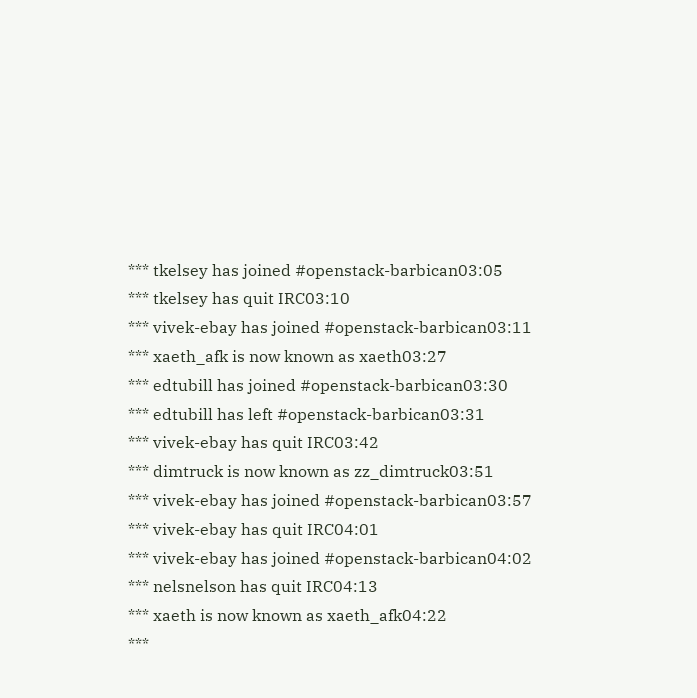*** tkelsey has joined #openstack-barbican03:05
*** tkelsey has quit IRC03:10
*** vivek-ebay has joined #openstack-barbican03:11
*** xaeth_afk is now known as xaeth03:27
*** edtubill has joined #openstack-barbican03:30
*** edtubill has left #openstack-barbican03:31
*** vivek-ebay has quit IRC03:42
*** dimtruck is now known as zz_dimtruck03:51
*** vivek-ebay has joined #openstack-barbican03:57
*** vivek-ebay has quit IRC04:01
*** vivek-ebay has joined #openstack-barbican04:02
*** nelsnelson has quit IRC04:13
*** xaeth is now known as xaeth_afk04:22
***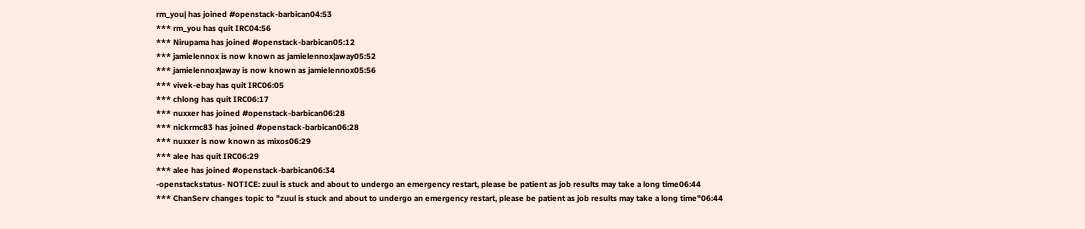rm_you| has joined #openstack-barbican04:53
*** rm_you has quit IRC04:56
*** Nirupama has joined #openstack-barbican05:12
*** jamielennox is now known as jamielennox|away05:52
*** jamielennox|away is now known as jamielennox05:56
*** vivek-ebay has quit IRC06:05
*** chlong has quit IRC06:17
*** nuxxer has joined #openstack-barbican06:28
*** nickrmc83 has joined #openstack-barbican06:28
*** nuxxer is now known as mixos06:29
*** alee has quit IRC06:29
*** alee has joined #openstack-barbican06:34
-openstackstatus- NOTICE: zuul is stuck and about to undergo an emergency restart, please be patient as job results may take a long time06:44
*** ChanServ changes topic to "zuul is stuck and about to undergo an emergency restart, please be patient as job results may take a long time"06:44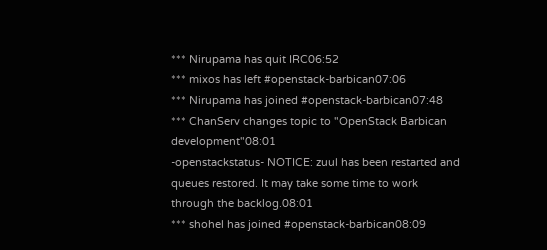*** Nirupama has quit IRC06:52
*** mixos has left #openstack-barbican07:06
*** Nirupama has joined #openstack-barbican07:48
*** ChanServ changes topic to "OpenStack Barbican development"08:01
-openstackstatus- NOTICE: zuul has been restarted and queues restored. It may take some time to work through the backlog.08:01
*** shohel has joined #openstack-barbican08:09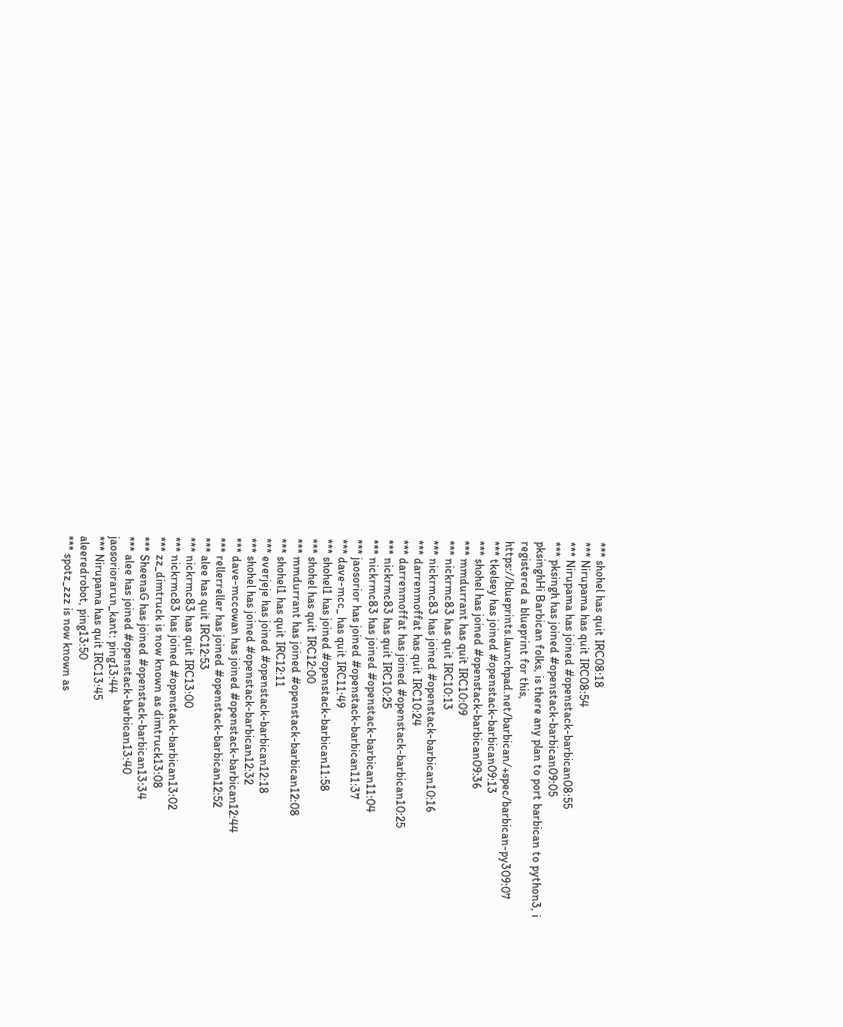*** shohel has quit IRC08:18
*** Nirupama has quit IRC08:54
*** Nirupama has joined #openstack-barbican08:55
*** pksingh has joined #openstack-barbican09:05
pksinghHi Barbican folks, is there any plan to port barbican to python3, i registered a blueprint for this, https://blueprints.launchpad.net/barbican/+spec/barbican-py309:07
*** tkelsey has joined #openstack-barbican09:13
*** shohel has joined #openstack-barbican09:36
*** mmdurrant has quit IRC10:09
*** nickrmc83 has quit IRC10:13
*** nickrmc83 has joined #openstack-barbican10:16
*** darrenmoffat has quit IRC10:24
*** darrenmoffat has joined #openstack-barbican10:25
*** nickrmc83 has quit IRC10:25
*** nickrmc83 has joined #openstack-barbican11:04
*** jaosorior has joined #openstack-barbican11:37
*** dave-mcc_ has quit IRC11:49
*** shohel1 has joined #openstack-barbican11:58
*** shohel has quit IRC12:00
*** mmdurrant has joined #openstack-barbican12:08
*** shohel1 has quit IRC12:11
*** everjeje has joined #openstack-barbican12:18
*** shohel has joined #openstack-barbican12:32
*** dave-mccowan has joined #openstack-barbican12:44
*** rellerreller has joined #openstack-barbican12:52
*** alee has quit IRC12:53
*** nickrmc83 has quit IRC13:00
*** nickrmc83 has joined #openstack-barbican13:02
*** zz_dimtruck is now known as dimtruck13:08
*** SheenaG has joined #openstack-barbican13:34
*** alee has joined #openstack-barbican13:40
jaosoriorarun_kant: ping13:44
*** Nirupama has quit IRC13:45
aleeredrobot, ping13:50
*** spotz_zzz is now known as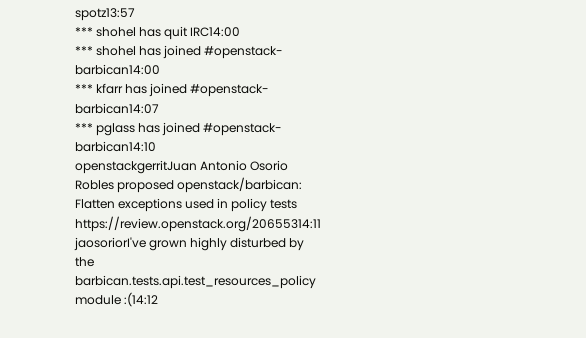spotz13:57
*** shohel has quit IRC14:00
*** shohel has joined #openstack-barbican14:00
*** kfarr has joined #openstack-barbican14:07
*** pglass has joined #openstack-barbican14:10
openstackgerritJuan Antonio Osorio Robles proposed openstack/barbican: Flatten exceptions used in policy tests  https://review.openstack.org/20655314:11
jaosoriorI've grown highly disturbed by the barbican.tests.api.test_resources_policy module :(14:12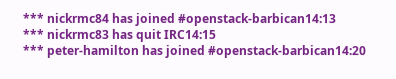*** nickrmc84 has joined #openstack-barbican14:13
*** nickrmc83 has quit IRC14:15
*** peter-hamilton has joined #openstack-barbican14:20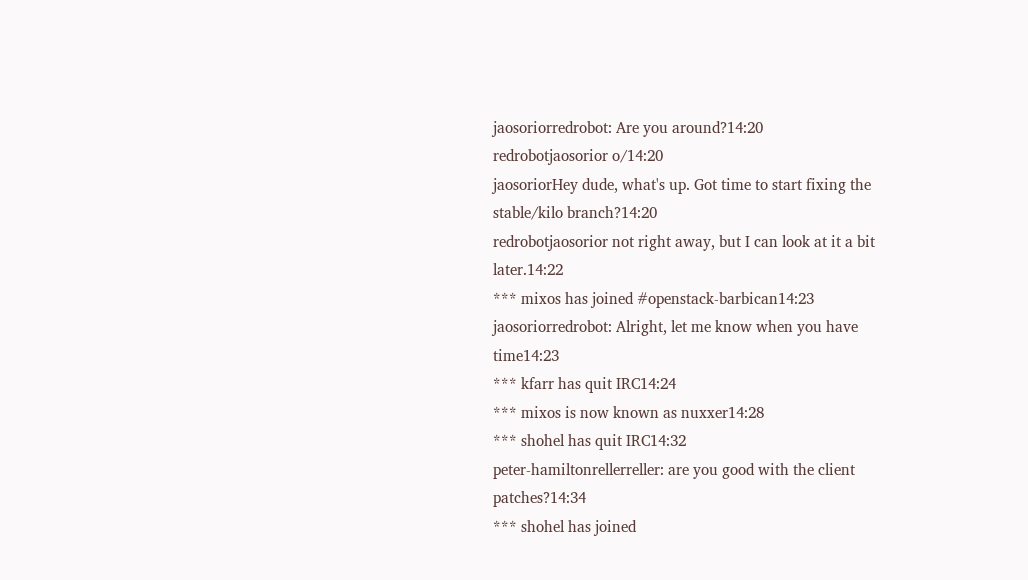jaosoriorredrobot: Are you around?14:20
redrobotjaosorior o/14:20
jaosoriorHey dude, what's up. Got time to start fixing the stable/kilo branch?14:20
redrobotjaosorior not right away, but I can look at it a bit later.14:22
*** mixos has joined #openstack-barbican14:23
jaosoriorredrobot: Alright, let me know when you have time14:23
*** kfarr has quit IRC14:24
*** mixos is now known as nuxxer14:28
*** shohel has quit IRC14:32
peter-hamiltonrellerreller: are you good with the client patches?14:34
*** shohel has joined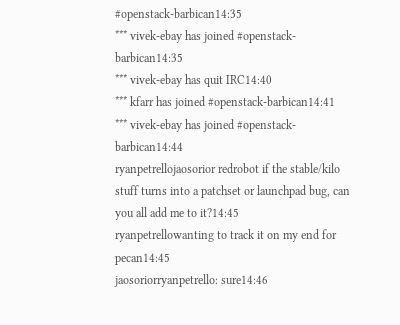#openstack-barbican14:35
*** vivek-ebay has joined #openstack-barbican14:35
*** vivek-ebay has quit IRC14:40
*** kfarr has joined #openstack-barbican14:41
*** vivek-ebay has joined #openstack-barbican14:44
ryanpetrellojaosorior redrobot if the stable/kilo stuff turns into a patchset or launchpad bug, can you all add me to it?14:45
ryanpetrellowanting to track it on my end for pecan14:45
jaosoriorryanpetrello: sure14:46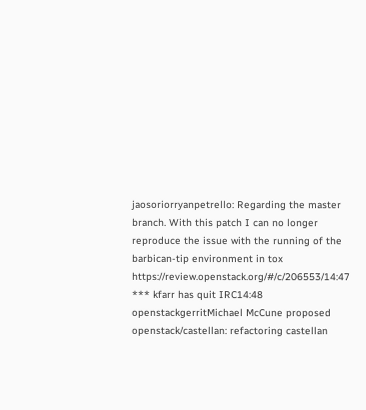jaosoriorryanpetrello: Regarding the master branch. With this patch I can no longer reproduce the issue with the running of the barbican-tip environment in tox https://review.openstack.org/#/c/206553/14:47
*** kfarr has quit IRC14:48
openstackgerritMichael McCune proposed openstack/castellan: refactoring castellan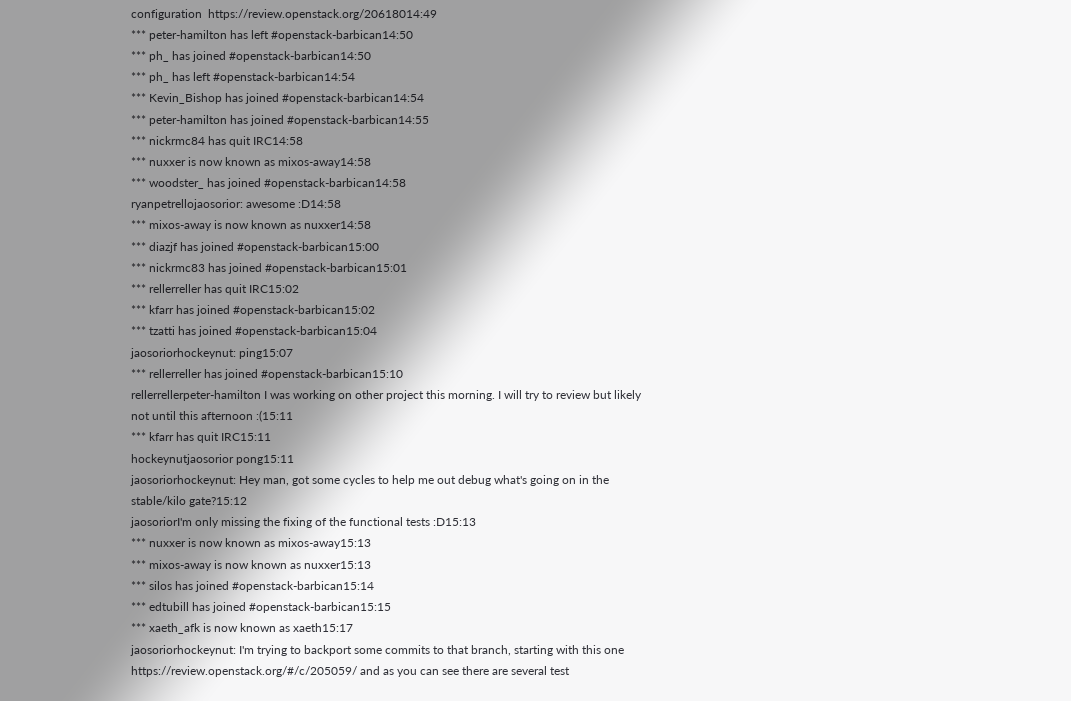configuration  https://review.openstack.org/20618014:49
*** peter-hamilton has left #openstack-barbican14:50
*** ph_ has joined #openstack-barbican14:50
*** ph_ has left #openstack-barbican14:54
*** Kevin_Bishop has joined #openstack-barbican14:54
*** peter-hamilton has joined #openstack-barbican14:55
*** nickrmc84 has quit IRC14:58
*** nuxxer is now known as mixos-away14:58
*** woodster_ has joined #openstack-barbican14:58
ryanpetrellojaosorior: awesome :D14:58
*** mixos-away is now known as nuxxer14:58
*** diazjf has joined #openstack-barbican15:00
*** nickrmc83 has joined #openstack-barbican15:01
*** rellerreller has quit IRC15:02
*** kfarr has joined #openstack-barbican15:02
*** tzatti has joined #openstack-barbican15:04
jaosoriorhockeynut: ping15:07
*** rellerreller has joined #openstack-barbican15:10
rellerrellerpeter-hamilton I was working on other project this morning. I will try to review but likely not until this afternoon :(15:11
*** kfarr has quit IRC15:11
hockeynutjaosorior pong15:11
jaosoriorhockeynut: Hey man, got some cycles to help me out debug what's going on in the stable/kilo gate?15:12
jaosoriorI'm only missing the fixing of the functional tests :D15:13
*** nuxxer is now known as mixos-away15:13
*** mixos-away is now known as nuxxer15:13
*** silos has joined #openstack-barbican15:14
*** edtubill has joined #openstack-barbican15:15
*** xaeth_afk is now known as xaeth15:17
jaosoriorhockeynut: I'm trying to backport some commits to that branch, starting with this one https://review.openstack.org/#/c/205059/ and as you can see there are several test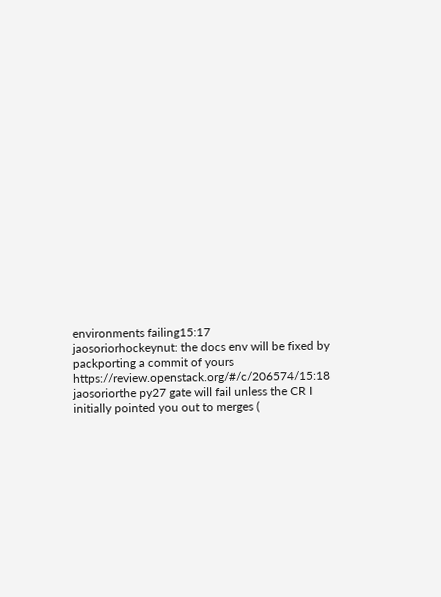environments failing15:17
jaosoriorhockeynut: the docs env will be fixed by packporting a commit of yours https://review.openstack.org/#/c/206574/15:18
jaosoriorthe py27 gate will fail unless the CR I initially pointed you out to merges (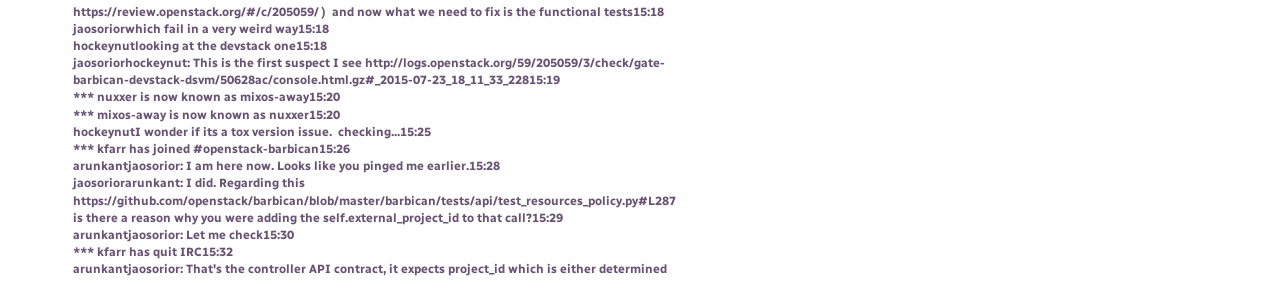https://review.openstack.org/#/c/205059/ )  and now what we need to fix is the functional tests15:18
jaosoriorwhich fail in a very weird way15:18
hockeynutlooking at the devstack one15:18
jaosoriorhockeynut: This is the first suspect I see http://logs.openstack.org/59/205059/3/check/gate-barbican-devstack-dsvm/50628ac/console.html.gz#_2015-07-23_18_11_33_22815:19
*** nuxxer is now known as mixos-away15:20
*** mixos-away is now known as nuxxer15:20
hockeynutI wonder if its a tox version issue.  checking...15:25
*** kfarr has joined #openstack-barbican15:26
arunkantjaosorior: I am here now. Looks like you pinged me earlier.15:28
jaosoriorarunkant: I did. Regarding this https://github.com/openstack/barbican/blob/master/barbican/tests/api/test_resources_policy.py#L287 is there a reason why you were adding the self.external_project_id to that call?15:29
arunkantjaosorior: Let me check15:30
*** kfarr has quit IRC15:32
arunkantjaosorior: That's the controller API contract, it expects project_id which is either determined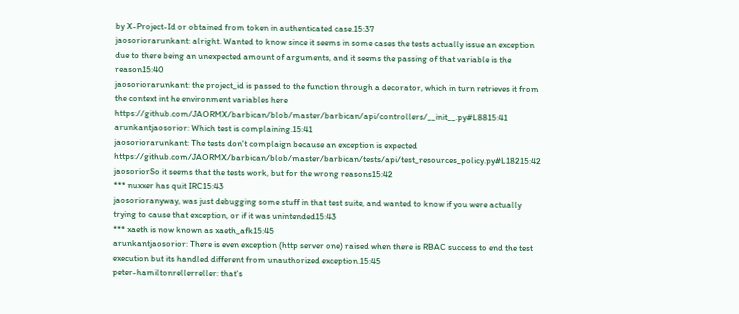by X-Project-Id or obtained from token in authenticated case.15:37
jaosoriorarunkant: alright. Wanted to know since it seems in some cases the tests actually issue an exception due to there being an unexpected amount of arguments, and it seems the passing of that variable is the reason15:40
jaosoriorarunkant: the project_id is passed to the function through a decorator, which in turn retrieves it from the context int he environment variables here https://github.com/JAORMX/barbican/blob/master/barbican/api/controllers/__init__.py#L8815:41
arunkantjaosorior: Which test is complaining.15:41
jaosoriorarunkant: The tests don't complaign because an exception is expected https://github.com/JAORMX/barbican/blob/master/barbican/tests/api/test_resources_policy.py#L18215:42
jaosoriorSo it seems that the tests work, but for the wrong reasons15:42
*** nuxxer has quit IRC15:43
jaosorioranyway, was just debugging some stuff in that test suite, and wanted to know if you were actually trying to cause that exception, or if it was unintended15:43
*** xaeth is now known as xaeth_afk15:45
arunkantjaosorior: There is even exception (http server one) raised when there is RBAC success to end the test execution but its handled different from unauthorized exception.15:45
peter-hamiltonrellerreller: that's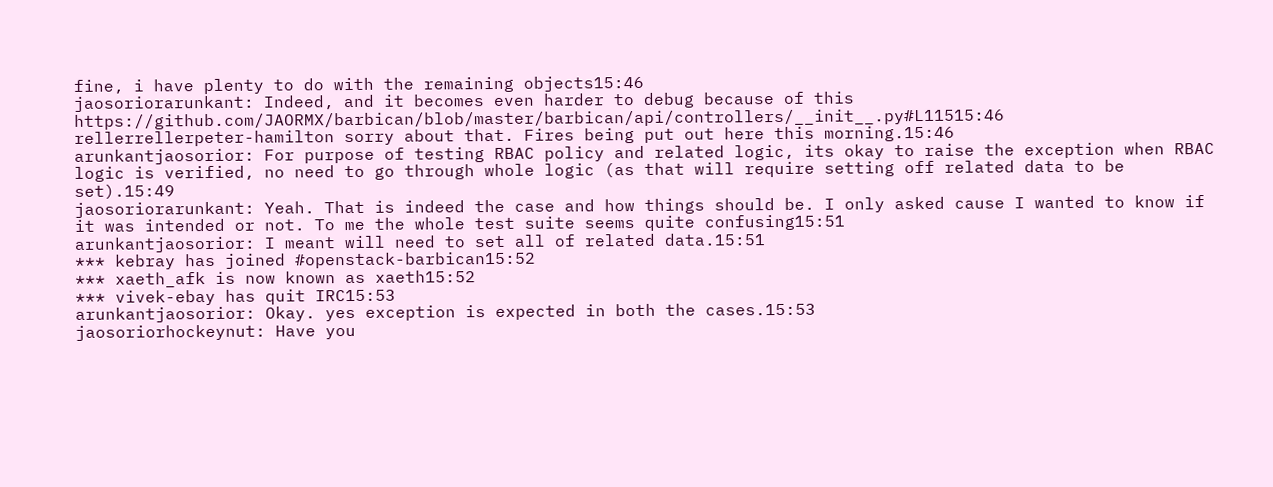fine, i have plenty to do with the remaining objects15:46
jaosoriorarunkant: Indeed, and it becomes even harder to debug because of this https://github.com/JAORMX/barbican/blob/master/barbican/api/controllers/__init__.py#L11515:46
rellerrellerpeter-hamilton sorry about that. Fires being put out here this morning.15:46
arunkantjaosorior: For purpose of testing RBAC policy and related logic, its okay to raise the exception when RBAC logic is verified, no need to go through whole logic (as that will require setting off related data to be set).15:49
jaosoriorarunkant: Yeah. That is indeed the case and how things should be. I only asked cause I wanted to know if it was intended or not. To me the whole test suite seems quite confusing15:51
arunkantjaosorior: I meant will need to set all of related data.15:51
*** kebray has joined #openstack-barbican15:52
*** xaeth_afk is now known as xaeth15:52
*** vivek-ebay has quit IRC15:53
arunkantjaosorior: Okay. yes exception is expected in both the cases.15:53
jaosoriorhockeynut: Have you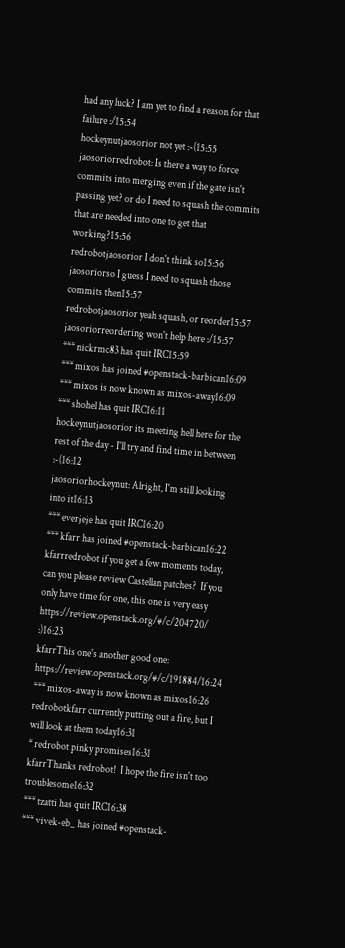had any luck? I am yet to find a reason for that failure :/15:54
hockeynutjaosorior not yet :-(15:55
jaosoriorredrobot: Is there a way to force commits into merging even if the gate isn't passing yet? or do I need to squash the commits that are needed into one to get that working?15:56
redrobotjaosorior I don't think so15:56
jaosoriorso I guess I need to squash those commits then15:57
redrobotjaosorior yeah squash, or reorder15:57
jaosoriorreordering won't help here :/15:57
*** nickrmc83 has quit IRC15:59
*** mixos has joined #openstack-barbican16:09
*** mixos is now known as mixos-away16:09
*** shohel has quit IRC16:11
hockeynutjaosorior its meeting hell here for the rest of the day - I'll try and find time in between :-(16:12
jaosoriorhockeynut: Alright, I'm still looking into it16:13
*** everjeje has quit IRC16:20
*** kfarr has joined #openstack-barbican16:22
kfarrredrobot if you get a few moments today, can you please review Castellan patches?  If you only have time for one, this one is very easy https://review.openstack.org/#/c/204720/ :)16:23
kfarrThis one's another good one: https://review.openstack.org/#/c/191884/16:24
*** mixos-away is now known as mixos16:26
redrobotkfarr currently putting out a fire, but I will look at them today16:31
* redrobot pinky promises16:31
kfarrThanks redrobot!  I hope the fire isn't too troublesome16:32
*** tzatti has quit IRC16:38
*** vivek-eb_ has joined #openstack-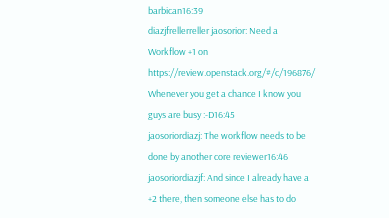barbican16:39
diazjfrellerreller jaosorior: Need a Workflow +1 on https://review.openstack.org/#/c/196876/ Whenever you get a chance I know you guys are busy :-D16:45
jaosoriordiazj: The workflow needs to be done by another core reviewer16:46
jaosoriordiazjf: And since I already have a +2 there, then someone else has to do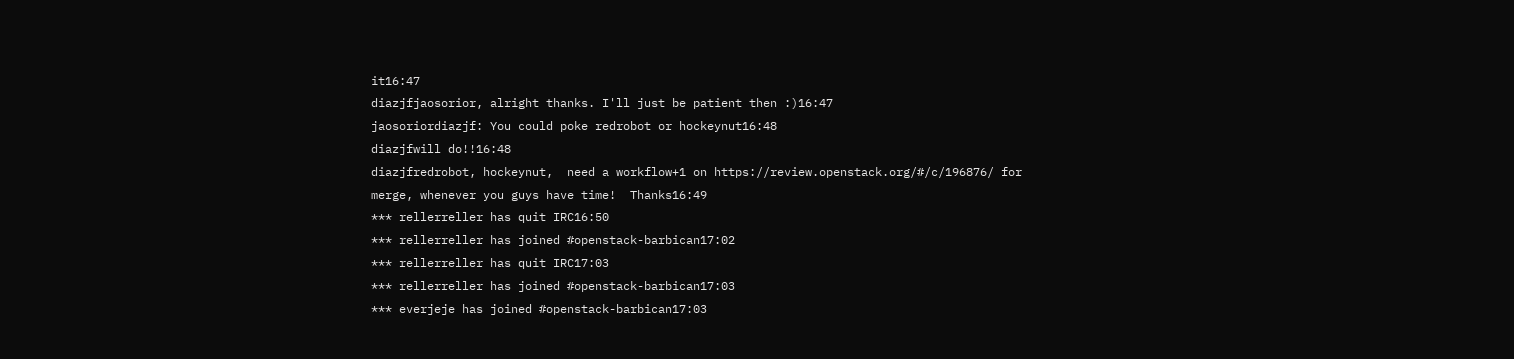it16:47
diazjfjaosorior, alright thanks. I'll just be patient then :)16:47
jaosoriordiazjf: You could poke redrobot or hockeynut16:48
diazjfwill do!!16:48
diazjfredrobot, hockeynut,  need a workflow+1 on https://review.openstack.org/#/c/196876/ for merge, whenever you guys have time!  Thanks16:49
*** rellerreller has quit IRC16:50
*** rellerreller has joined #openstack-barbican17:02
*** rellerreller has quit IRC17:03
*** rellerreller has joined #openstack-barbican17:03
*** everjeje has joined #openstack-barbican17:03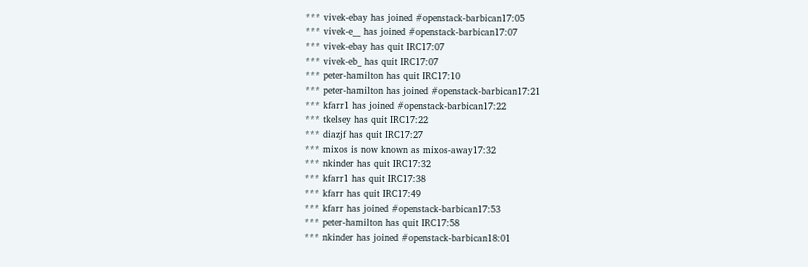*** vivek-ebay has joined #openstack-barbican17:05
*** vivek-e__ has joined #openstack-barbican17:07
*** vivek-ebay has quit IRC17:07
*** vivek-eb_ has quit IRC17:07
*** peter-hamilton has quit IRC17:10
*** peter-hamilton has joined #openstack-barbican17:21
*** kfarr1 has joined #openstack-barbican17:22
*** tkelsey has quit IRC17:22
*** diazjf has quit IRC17:27
*** mixos is now known as mixos-away17:32
*** nkinder has quit IRC17:32
*** kfarr1 has quit IRC17:38
*** kfarr has quit IRC17:49
*** kfarr has joined #openstack-barbican17:53
*** peter-hamilton has quit IRC17:58
*** nkinder has joined #openstack-barbican18:01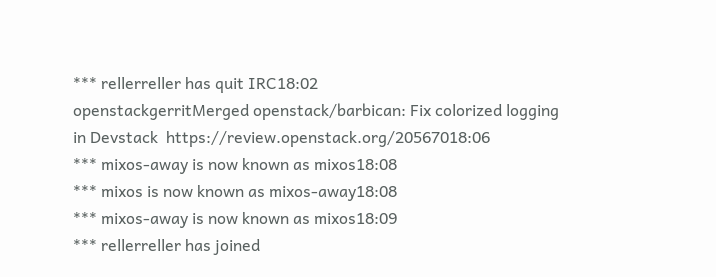*** rellerreller has quit IRC18:02
openstackgerritMerged openstack/barbican: Fix colorized logging in Devstack  https://review.openstack.org/20567018:06
*** mixos-away is now known as mixos18:08
*** mixos is now known as mixos-away18:08
*** mixos-away is now known as mixos18:09
*** rellerreller has joined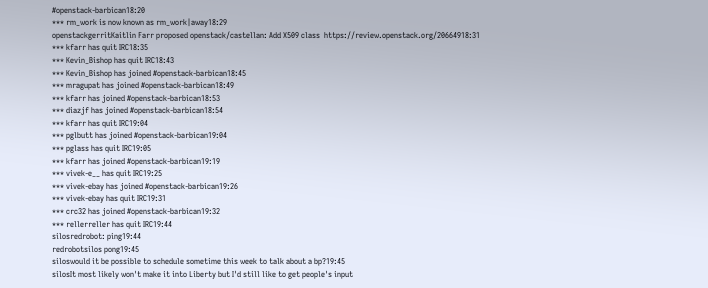#openstack-barbican18:20
*** rm_work is now known as rm_work|away18:29
openstackgerritKaitlin Farr proposed openstack/castellan: Add X509 class  https://review.openstack.org/20664918:31
*** kfarr has quit IRC18:35
*** Kevin_Bishop has quit IRC18:43
*** Kevin_Bishop has joined #openstack-barbican18:45
*** mragupat has joined #openstack-barbican18:49
*** kfarr has joined #openstack-barbican18:53
*** diazjf has joined #openstack-barbican18:54
*** kfarr has quit IRC19:04
*** pglbutt has joined #openstack-barbican19:04
*** pglass has quit IRC19:05
*** kfarr has joined #openstack-barbican19:19
*** vivek-e__ has quit IRC19:25
*** vivek-ebay has joined #openstack-barbican19:26
*** vivek-ebay has quit IRC19:31
*** crc32 has joined #openstack-barbican19:32
*** rellerreller has quit IRC19:44
silosredrobot: ping19:44
redrobotsilos pong19:45
siloswould it be possible to schedule sometime this week to talk about a bp?19:45
silosIt most likely won't make it into Liberty but I'd still like to get people's input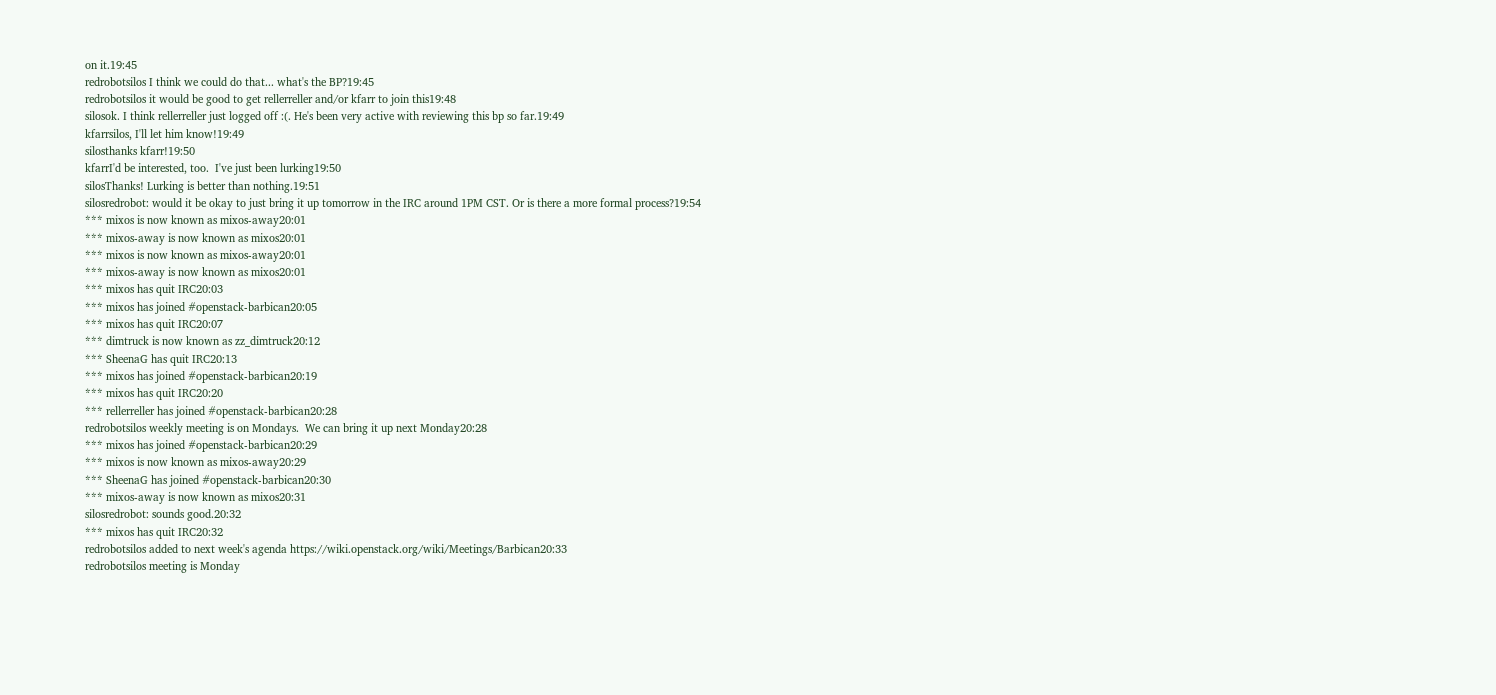on it.19:45
redrobotsilos I think we could do that... what's the BP?19:45
redrobotsilos it would be good to get rellerreller and/or kfarr to join this19:48
silosok. I think rellerreller just logged off :(. He's been very active with reviewing this bp so far.19:49
kfarrsilos, I'll let him know!19:49
silosthanks kfarr!19:50
kfarrI'd be interested, too.  I've just been lurking19:50
silosThanks! Lurking is better than nothing.19:51
silosredrobot: would it be okay to just bring it up tomorrow in the IRC around 1PM CST. Or is there a more formal process?19:54
*** mixos is now known as mixos-away20:01
*** mixos-away is now known as mixos20:01
*** mixos is now known as mixos-away20:01
*** mixos-away is now known as mixos20:01
*** mixos has quit IRC20:03
*** mixos has joined #openstack-barbican20:05
*** mixos has quit IRC20:07
*** dimtruck is now known as zz_dimtruck20:12
*** SheenaG has quit IRC20:13
*** mixos has joined #openstack-barbican20:19
*** mixos has quit IRC20:20
*** rellerreller has joined #openstack-barbican20:28
redrobotsilos weekly meeting is on Mondays.  We can bring it up next Monday20:28
*** mixos has joined #openstack-barbican20:29
*** mixos is now known as mixos-away20:29
*** SheenaG has joined #openstack-barbican20:30
*** mixos-away is now known as mixos20:31
silosredrobot: sounds good.20:32
*** mixos has quit IRC20:32
redrobotsilos added to next week's agenda https://wiki.openstack.org/wiki/Meetings/Barbican20:33
redrobotsilos meeting is Monday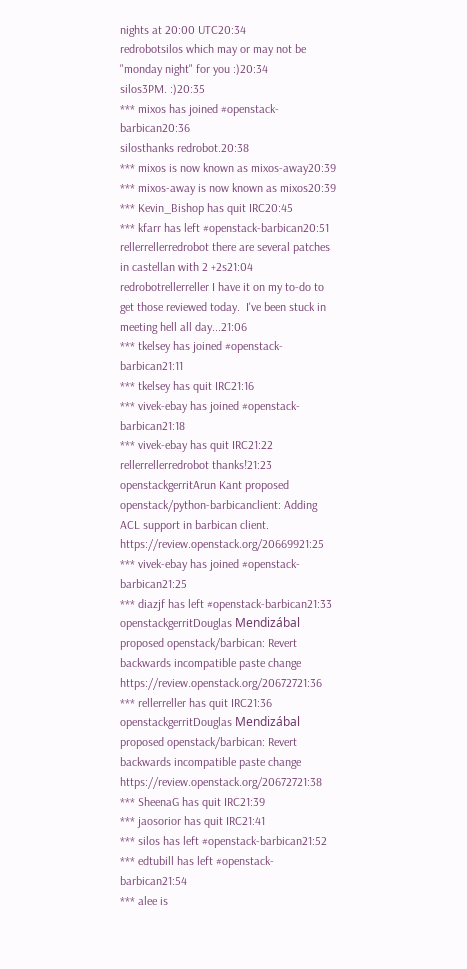nights at 20:00 UTC20:34
redrobotsilos which may or may not be "monday night" for you :)20:34
silos3PM. :)20:35
*** mixos has joined #openstack-barbican20:36
silosthanks redrobot.20:38
*** mixos is now known as mixos-away20:39
*** mixos-away is now known as mixos20:39
*** Kevin_Bishop has quit IRC20:45
*** kfarr has left #openstack-barbican20:51
rellerrellerredrobot there are several patches in castellan with 2 +2s21:04
redrobotrellerreller I have it on my to-do to get those reviewed today.  I've been stuck in meeting hell all day...21:06
*** tkelsey has joined #openstack-barbican21:11
*** tkelsey has quit IRC21:16
*** vivek-ebay has joined #openstack-barbican21:18
*** vivek-ebay has quit IRC21:22
rellerrellerredrobot thanks!21:23
openstackgerritArun Kant proposed openstack/python-barbicanclient: Adding ACL support in barbican client.  https://review.openstack.org/20669921:25
*** vivek-ebay has joined #openstack-barbican21:25
*** diazjf has left #openstack-barbican21:33
openstackgerritDouglas Mendizábal proposed openstack/barbican: Revert backwards incompatible paste change  https://review.openstack.org/20672721:36
*** rellerreller has quit IRC21:36
openstackgerritDouglas Mendizábal proposed openstack/barbican: Revert backwards incompatible paste change  https://review.openstack.org/20672721:38
*** SheenaG has quit IRC21:39
*** jaosorior has quit IRC21:41
*** silos has left #openstack-barbican21:52
*** edtubill has left #openstack-barbican21:54
*** alee is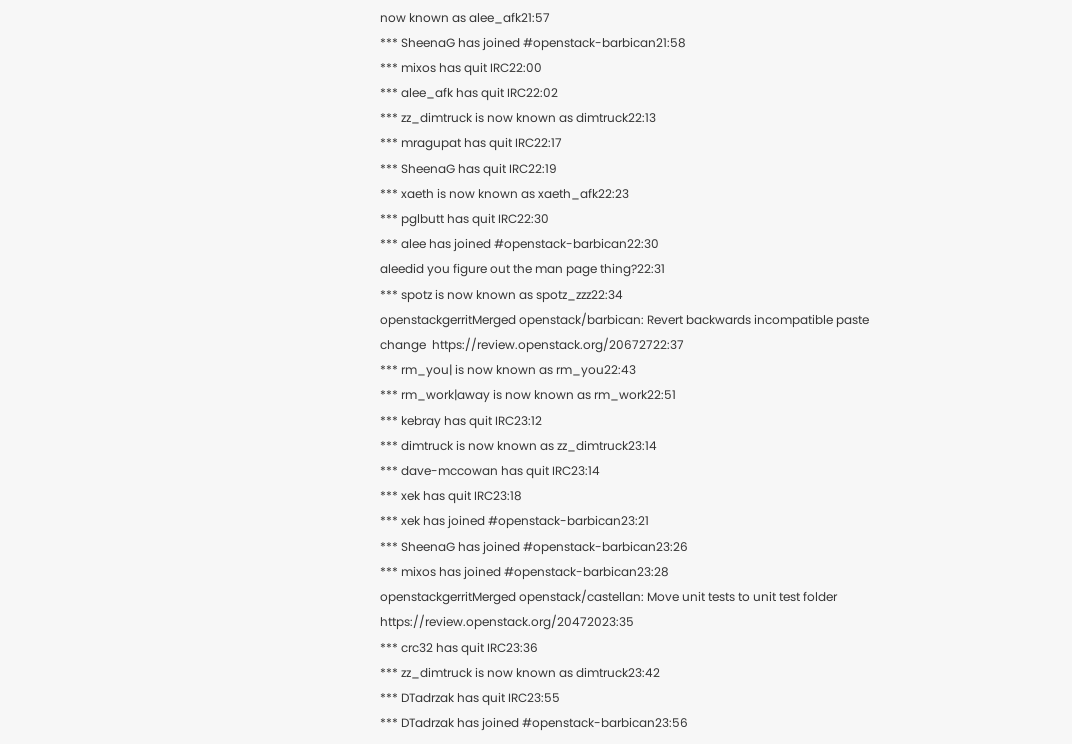now known as alee_afk21:57
*** SheenaG has joined #openstack-barbican21:58
*** mixos has quit IRC22:00
*** alee_afk has quit IRC22:02
*** zz_dimtruck is now known as dimtruck22:13
*** mragupat has quit IRC22:17
*** SheenaG has quit IRC22:19
*** xaeth is now known as xaeth_afk22:23
*** pglbutt has quit IRC22:30
*** alee has joined #openstack-barbican22:30
aleedid you figure out the man page thing?22:31
*** spotz is now known as spotz_zzz22:34
openstackgerritMerged openstack/barbican: Revert backwards incompatible paste change  https://review.openstack.org/20672722:37
*** rm_you| is now known as rm_you22:43
*** rm_work|away is now known as rm_work22:51
*** kebray has quit IRC23:12
*** dimtruck is now known as zz_dimtruck23:14
*** dave-mccowan has quit IRC23:14
*** xek has quit IRC23:18
*** xek has joined #openstack-barbican23:21
*** SheenaG has joined #openstack-barbican23:26
*** mixos has joined #openstack-barbican23:28
openstackgerritMerged openstack/castellan: Move unit tests to unit test folder  https://review.openstack.org/20472023:35
*** crc32 has quit IRC23:36
*** zz_dimtruck is now known as dimtruck23:42
*** DTadrzak has quit IRC23:55
*** DTadrzak has joined #openstack-barbican23:56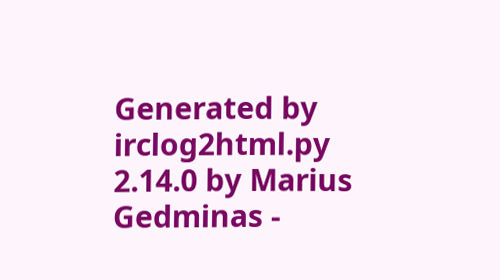Generated by irclog2html.py 2.14.0 by Marius Gedminas -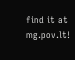find it at mg.pov.lt!